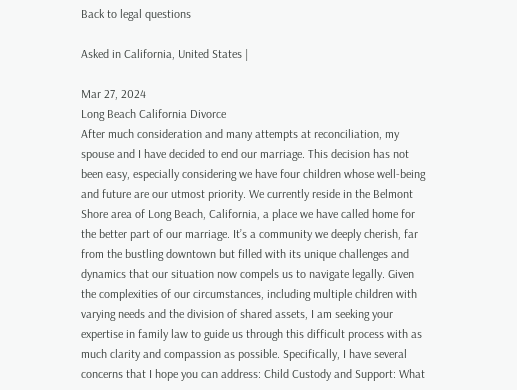Back to legal questions

Asked in California, United States |

Mar 27, 2024
Long Beach California Divorce
After much consideration and many attempts at reconciliation, my spouse and I have decided to end our marriage. This decision has not been easy, especially considering we have four children whose well-being and future are our utmost priority. We currently reside in the Belmont Shore area of Long Beach, California, a place we have called home for the better part of our marriage. It’s a community we deeply cherish, far from the bustling downtown but filled with its unique challenges and dynamics that our situation now compels us to navigate legally. Given the complexities of our circumstances, including multiple children with varying needs and the division of shared assets, I am seeking your expertise in family law to guide us through this difficult process with as much clarity and compassion as possible. Specifically, I have several concerns that I hope you can address: Child Custody and Support: What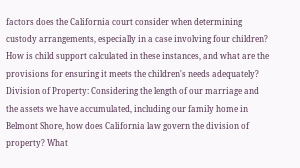factors does the California court consider when determining custody arrangements, especially in a case involving four children? How is child support calculated in these instances, and what are the provisions for ensuring it meets the children's needs adequately? Division of Property: Considering the length of our marriage and the assets we have accumulated, including our family home in Belmont Shore, how does California law govern the division of property? What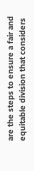are the steps to ensure a fair and equitable division that considers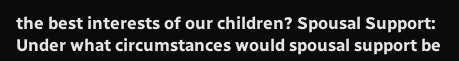the best interests of our children? Spousal Support: Under what circumstances would spousal support be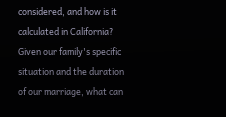considered, and how is it calculated in California? Given our family's specific situation and the duration of our marriage, what can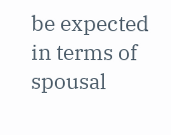be expected in terms of spousal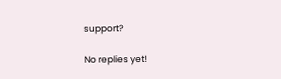support?

No replies yet!